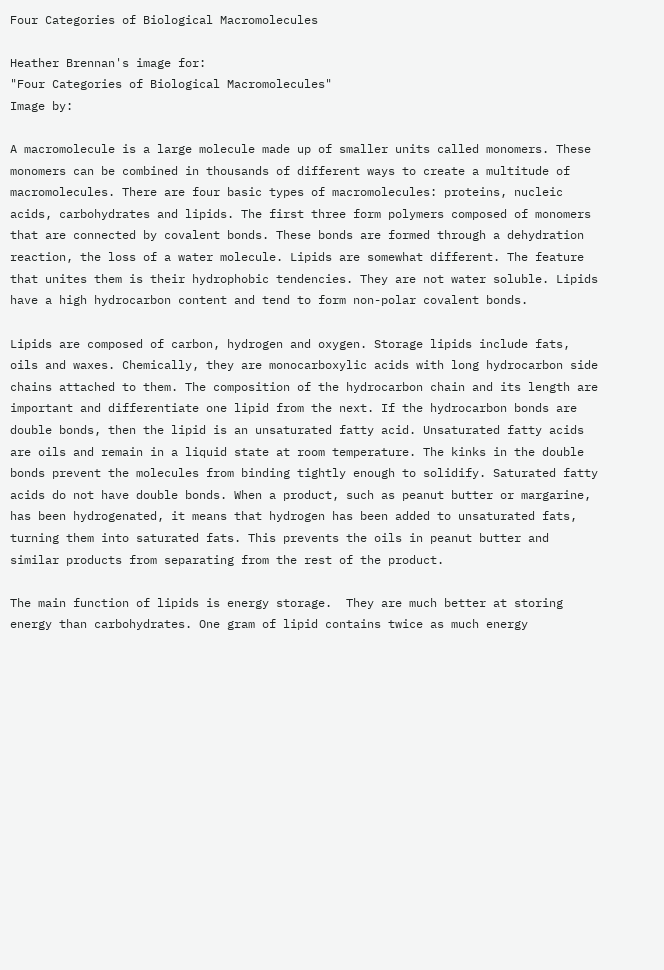Four Categories of Biological Macromolecules

Heather Brennan's image for:
"Four Categories of Biological Macromolecules"
Image by:

A macromolecule is a large molecule made up of smaller units called monomers. These monomers can be combined in thousands of different ways to create a multitude of macromolecules. There are four basic types of macromolecules: proteins, nucleic acids, carbohydrates and lipids. The first three form polymers composed of monomers that are connected by covalent bonds. These bonds are formed through a dehydration reaction, the loss of a water molecule. Lipids are somewhat different. The feature that unites them is their hydrophobic tendencies. They are not water soluble. Lipids have a high hydrocarbon content and tend to form non-polar covalent bonds.

Lipids are composed of carbon, hydrogen and oxygen. Storage lipids include fats, oils and waxes. Chemically, they are monocarboxylic acids with long hydrocarbon side chains attached to them. The composition of the hydrocarbon chain and its length are important and differentiate one lipid from the next. If the hydrocarbon bonds are double bonds, then the lipid is an unsaturated fatty acid. Unsaturated fatty acids are oils and remain in a liquid state at room temperature. The kinks in the double bonds prevent the molecules from binding tightly enough to solidify. Saturated fatty acids do not have double bonds. When a product, such as peanut butter or margarine, has been hydrogenated, it means that hydrogen has been added to unsaturated fats, turning them into saturated fats. This prevents the oils in peanut butter and similar products from separating from the rest of the product.

The main function of lipids is energy storage.  They are much better at storing energy than carbohydrates. One gram of lipid contains twice as much energy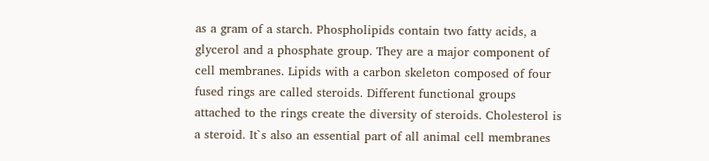as a gram of a starch. Phospholipids contain two fatty acids, a glycerol and a phosphate group. They are a major component of cell membranes. Lipids with a carbon skeleton composed of four fused rings are called steroids. Different functional groups attached to the rings create the diversity of steroids. Cholesterol is a steroid. It`s also an essential part of all animal cell membranes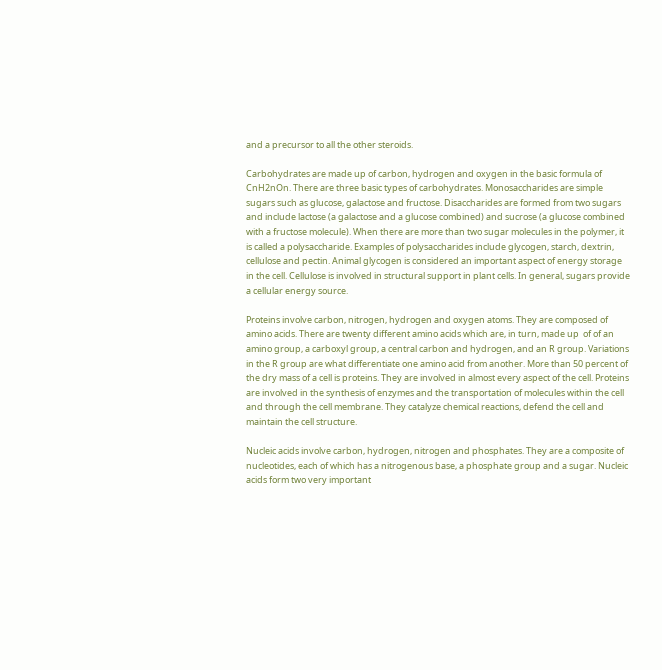and a precursor to all the other steroids.

Carbohydrates are made up of carbon, hydrogen and oxygen in the basic formula of CnH2nOn. There are three basic types of carbohydrates. Monosaccharides are simple sugars such as glucose, galactose and fructose. Disaccharides are formed from two sugars and include lactose (a galactose and a glucose combined) and sucrose (a glucose combined with a fructose molecule). When there are more than two sugar molecules in the polymer, it is called a polysaccharide. Examples of polysaccharides include glycogen, starch, dextrin, cellulose and pectin. Animal glycogen is considered an important aspect of energy storage in the cell. Cellulose is involved in structural support in plant cells. In general, sugars provide a cellular energy source.

Proteins involve carbon, nitrogen, hydrogen and oxygen atoms. They are composed of amino acids. There are twenty different amino acids which are, in turn, made up  of of an amino group, a carboxyl group, a central carbon and hydrogen, and an R group. Variations in the R group are what differentiate one amino acid from another. More than 50 percent of the dry mass of a cell is proteins. They are involved in almost every aspect of the cell. Proteins are involved in the synthesis of enzymes and the transportation of molecules within the cell and through the cell membrane. They catalyze chemical reactions, defend the cell and maintain the cell structure.

Nucleic acids involve carbon, hydrogen, nitrogen and phosphates. They are a composite of nucleotides, each of which has a nitrogenous base, a phosphate group and a sugar. Nucleic acids form two very important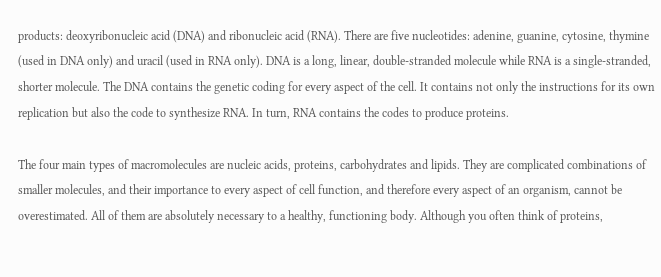products: deoxyribonucleic acid (DNA) and ribonucleic acid (RNA). There are five nucleotides: adenine, guanine, cytosine, thymine (used in DNA only) and uracil (used in RNA only). DNA is a long, linear, double-stranded molecule while RNA is a single-stranded, shorter molecule. The DNA contains the genetic coding for every aspect of the cell. It contains not only the instructions for its own replication but also the code to synthesize RNA. In turn, RNA contains the codes to produce proteins.

The four main types of macromolecules are nucleic acids, proteins, carbohydrates and lipids. They are complicated combinations of smaller molecules, and their importance to every aspect of cell function, and therefore every aspect of an organism, cannot be overestimated. All of them are absolutely necessary to a healthy, functioning body. Although you often think of proteins,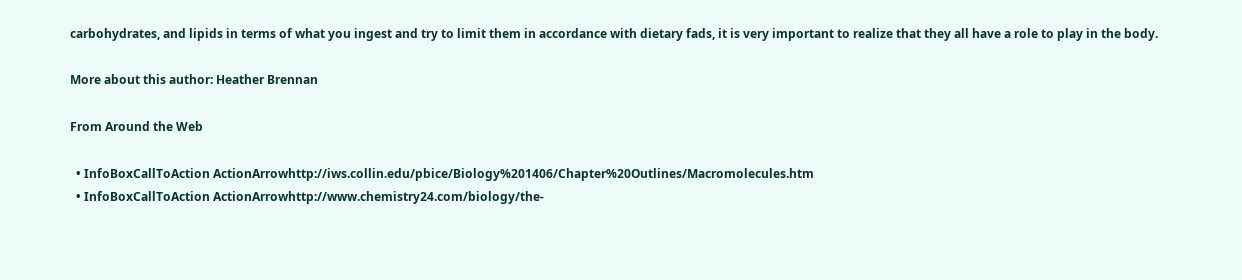carbohydrates, and lipids in terms of what you ingest and try to limit them in accordance with dietary fads, it is very important to realize that they all have a role to play in the body.

More about this author: Heather Brennan

From Around the Web

  • InfoBoxCallToAction ActionArrowhttp://iws.collin.edu/pbice/Biology%201406/Chapter%20Outlines/Macromolecules.htm
  • InfoBoxCallToAction ActionArrowhttp://www.chemistry24.com/biology/the-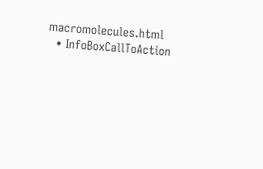macromolecules.html
  • InfoBoxCallToAction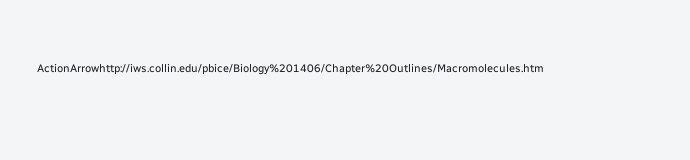ActionArrowhttp://iws.collin.edu/pbice/Biology%201406/Chapter%20Outlines/Macromolecules.htm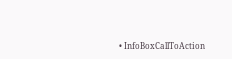• InfoBoxCallToAction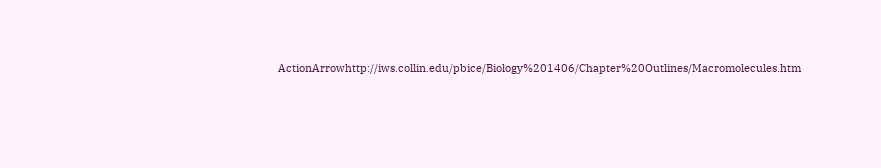ActionArrowhttp://iws.collin.edu/pbice/Biology%201406/Chapter%20Outlines/Macromolecules.htm